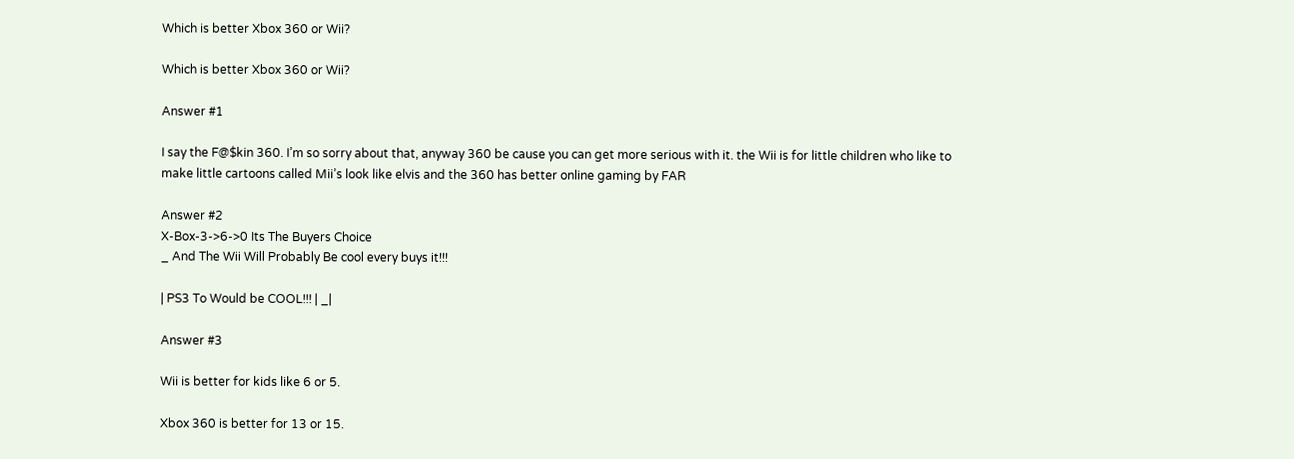Which is better Xbox 360 or Wii?

Which is better Xbox 360 or Wii?

Answer #1

I say the F@$kin 360. I’m so sorry about that, anyway 360 be cause you can get more serious with it. the Wii is for little children who like to make little cartoons called Mii’s look like elvis and the 360 has better online gaming by FAR

Answer #2
X-Box-3->6->0 Its The Buyers Choice
_ And The Wii Will Probably Be cool every buys it!!!

| PS3 To Would be COOL!!! | _|

Answer #3

Wii is better for kids like 6 or 5.

Xbox 360 is better for 13 or 15.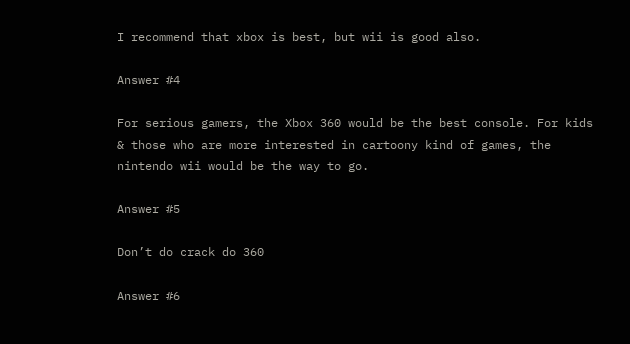I recommend that xbox is best, but wii is good also.

Answer #4

For serious gamers, the Xbox 360 would be the best console. For kids & those who are more interested in cartoony kind of games, the nintendo wii would be the way to go.

Answer #5

Don’t do crack do 360

Answer #6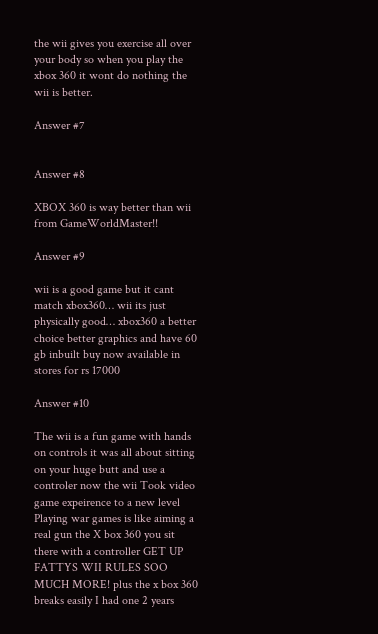the wii gives you exercise all over your body so when you play the xbox 360 it wont do nothing the wii is better.

Answer #7


Answer #8

XBOX 360 is way better than wii from GameWorldMaster!!

Answer #9

wii is a good game but it cant match xbox360… wii its just physically good… xbox360 a better choice better graphics and have 60 gb inbuilt buy now available in stores for rs 17000

Answer #10

The wii is a fun game with hands on controls it was all about sitting on your huge butt and use a controler now the wii Took video game expeirence to a new level Playing war games is like aiming a real gun the X box 360 you sit there with a controller GET UP FATTYS WII RULES SOO MUCH MORE! plus the x box 360 breaks easily I had one 2 years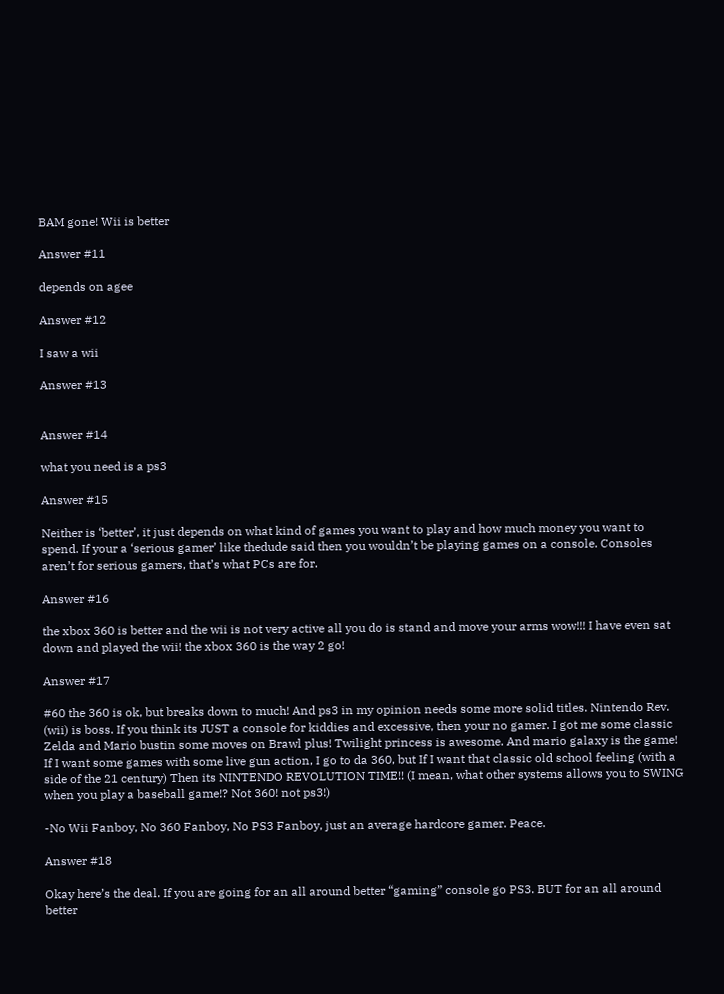BAM gone! Wii is better

Answer #11

depends on agee

Answer #12

I saw a wii

Answer #13


Answer #14

what you need is a ps3

Answer #15

Neither is ‘better’, it just depends on what kind of games you want to play and how much money you want to spend. If your a ‘serious gamer’ like thedude said then you wouldn’t be playing games on a console. Consoles aren’t for serious gamers, that’s what PCs are for.

Answer #16

the xbox 360 is better and the wii is not very active all you do is stand and move your arms wow!!! I have even sat down and played the wii! the xbox 360 is the way 2 go!

Answer #17

#60 the 360 is ok, but breaks down to much! And ps3 in my opinion needs some more solid titles. Nintendo Rev. (wii) is boss. If you think its JUST a console for kiddies and excessive, then your no gamer. I got me some classic Zelda and Mario bustin some moves on Brawl plus! Twilight princess is awesome. And mario galaxy is the game! If I want some games with some live gun action, I go to da 360, but If I want that classic old school feeling (with a side of the 21 century) Then its NINTENDO REVOLUTION TIME!! (I mean, what other systems allows you to SWING when you play a baseball game!? Not 360! not ps3!)

-No Wii Fanboy, No 360 Fanboy, No PS3 Fanboy, just an average hardcore gamer. Peace.

Answer #18

Okay here’s the deal. If you are going for an all around better “gaming” console go PS3. BUT for an all around better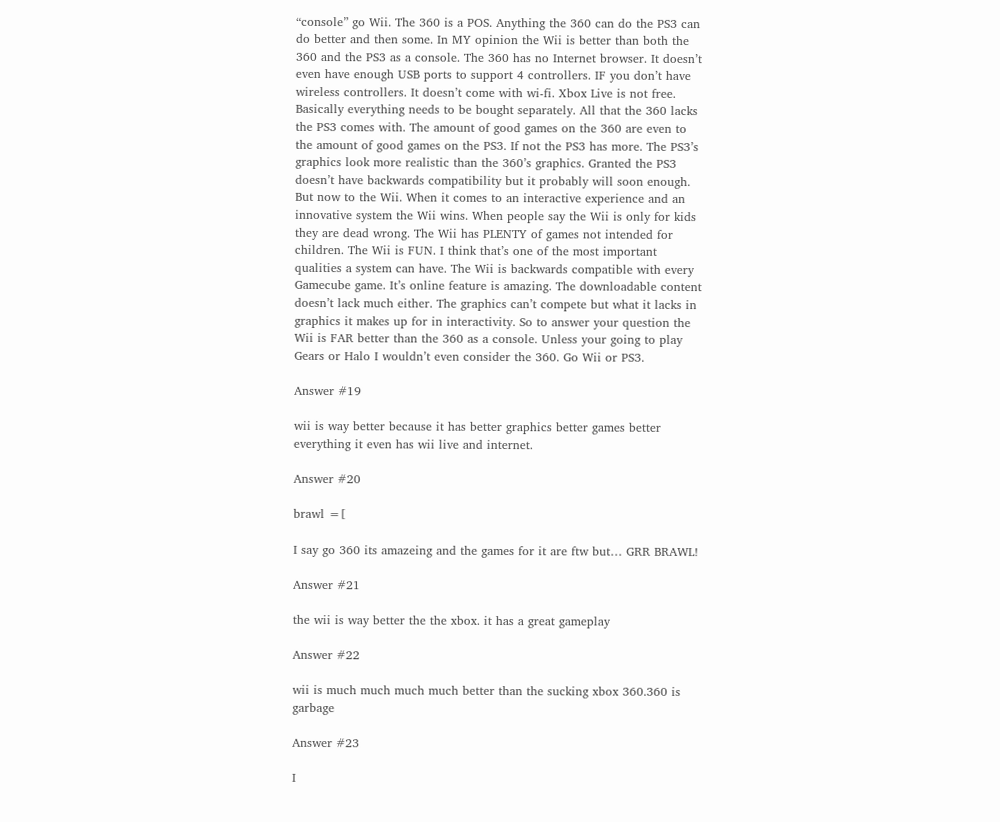“console” go Wii. The 360 is a POS. Anything the 360 can do the PS3 can do better and then some. In MY opinion the Wii is better than both the 360 and the PS3 as a console. The 360 has no Internet browser. It doesn’t even have enough USB ports to support 4 controllers. IF you don’t have wireless controllers. It doesn’t come with wi-fi. Xbox Live is not free. Basically everything needs to be bought separately. All that the 360 lacks the PS3 comes with. The amount of good games on the 360 are even to the amount of good games on the PS3. If not the PS3 has more. The PS3’s graphics look more realistic than the 360’s graphics. Granted the PS3 doesn’t have backwards compatibility but it probably will soon enough. But now to the Wii. When it comes to an interactive experience and an innovative system the Wii wins. When people say the Wii is only for kids they are dead wrong. The Wii has PLENTY of games not intended for children. The Wii is FUN. I think that’s one of the most important qualities a system can have. The Wii is backwards compatible with every Gamecube game. It’s online feature is amazing. The downloadable content doesn’t lack much either. The graphics can’t compete but what it lacks in graphics it makes up for in interactivity. So to answer your question the Wii is FAR better than the 360 as a console. Unless your going to play Gears or Halo I wouldn’t even consider the 360. Go Wii or PS3.

Answer #19

wii is way better because it has better graphics better games better everything it even has wii live and internet.

Answer #20

brawl =[

I say go 360 its amazeing and the games for it are ftw but… GRR BRAWL!

Answer #21

the wii is way better the the xbox. it has a great gameplay

Answer #22

wii is much much much much better than the sucking xbox 360.360 is garbage

Answer #23

I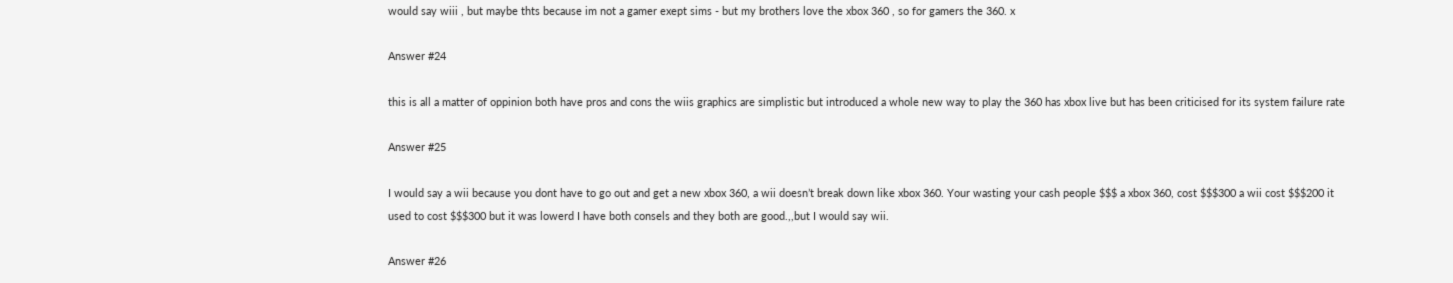would say wiii , but maybe thts because im not a gamer exept sims - but my brothers love the xbox 360 , so for gamers the 360. x

Answer #24

this is all a matter of oppinion both have pros and cons the wiis graphics are simplistic but introduced a whole new way to play the 360 has xbox live but has been criticised for its system failure rate

Answer #25

I would say a wii because you dont have to go out and get a new xbox 360, a wii doesn’t break down like xbox 360. Your wasting your cash people $$$ a xbox 360, cost $$$300 a wii cost $$$200 it used to cost $$$300 but it was lowerd I have both consels and they both are good.,,but I would say wii.

Answer #26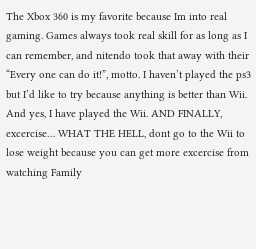The Xbox 360 is my favorite because Im into real gaming. Games always took real skill for as long as I can remember, and nitendo took that away with their “Every one can do it!”, motto. I haven’t played the ps3 but I’d like to try because anything is better than Wii. And yes, I have played the Wii. AND FINALLY, excercise… WHAT THE HELL, dont go to the Wii to lose weight because you can get more excercise from watching Family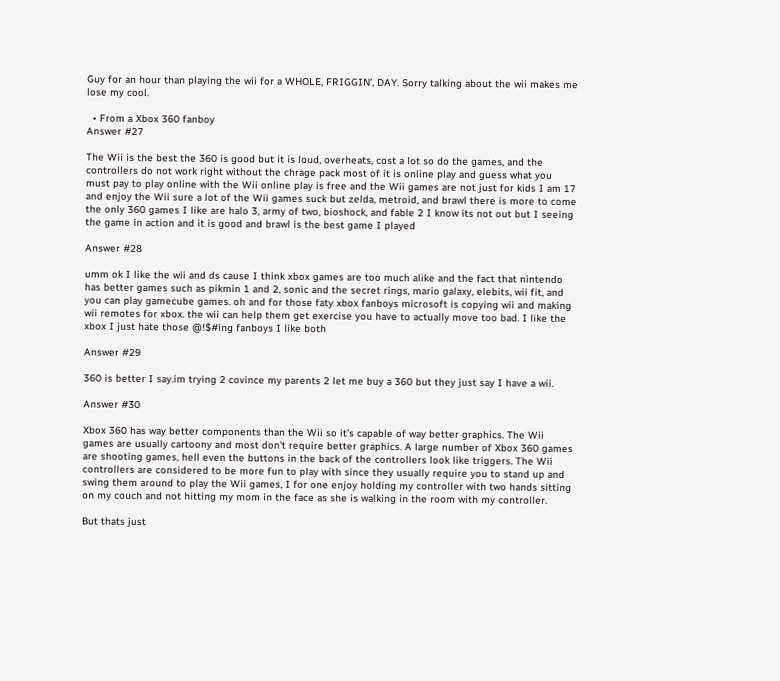Guy for an hour than playing the wii for a WHOLE, FRIGGIN’, DAY. Sorry talking about the wii makes me lose my cool.

  • From a Xbox 360 fanboy
Answer #27

The Wii is the best the 360 is good but it is loud, overheats, cost a lot so do the games, and the controllers do not work right without the chrage pack most of it is online play and guess what you must pay to play online with the Wii online play is free and the Wii games are not just for kids I am 17 and enjoy the Wii sure a lot of the Wii games suck but zelda, metroid, and brawl there is more to come the only 360 games I like are halo 3, army of two, bioshock, and fable 2 I know its not out but I seeing the game in action and it is good and brawl is the best game I played

Answer #28

umm ok I like the wii and ds cause I think xbox games are too much alike and the fact that nintendo has better games such as pikmin 1 and 2, sonic and the secret rings, mario galaxy, elebits, wii fit, and you can play gamecube games. oh and for those faty xbox fanboys microsoft is copying wii and making wii remotes for xbox. the wii can help them get exercise you have to actually move too bad. I like the xbox I just hate those @!$#ing fanboys I like both

Answer #29

360 is better I say.im trying 2 covince my parents 2 let me buy a 360 but they just say I have a wii.

Answer #30

Xbox 360 has way better components than the Wii so it’s capable of way better graphics. The Wii games are usually cartoony and most don’t require better graphics. A large number of Xbox 360 games are shooting games, hell even the buttons in the back of the controllers look like triggers. The Wii controllers are considered to be more fun to play with since they usually require you to stand up and swing them around to play the Wii games, I for one enjoy holding my controller with two hands sitting on my couch and not hitting my mom in the face as she is walking in the room with my controller.

But thats just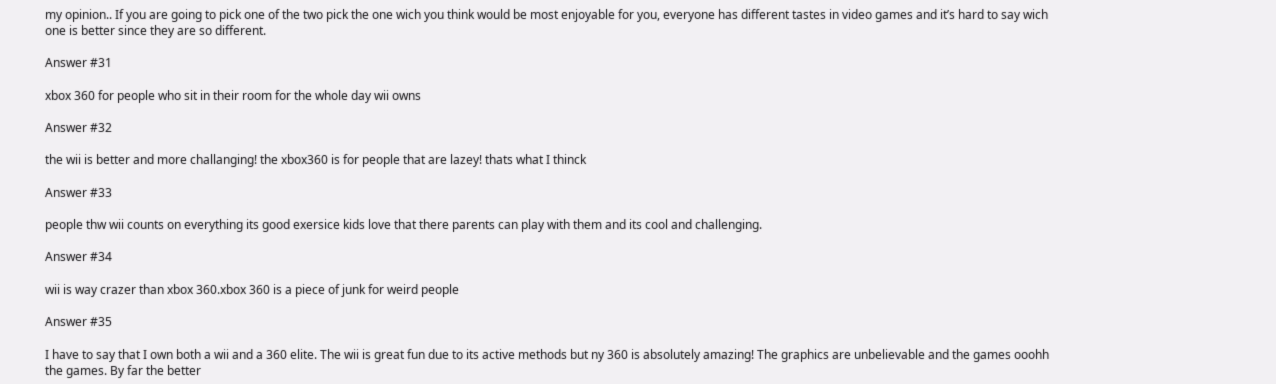my opinion.. If you are going to pick one of the two pick the one wich you think would be most enjoyable for you, everyone has different tastes in video games and it’s hard to say wich one is better since they are so different.

Answer #31

xbox 360 for people who sit in their room for the whole day wii owns

Answer #32

the wii is better and more challanging! the xbox360 is for people that are lazey! thats what I thinck

Answer #33

people thw wii counts on everything its good exersice kids love that there parents can play with them and its cool and challenging.

Answer #34

wii is way crazer than xbox 360.xbox 360 is a piece of junk for weird people

Answer #35

I have to say that I own both a wii and a 360 elite. The wii is great fun due to its active methods but ny 360 is absolutely amazing! The graphics are unbelievable and the games ooohh the games. By far the better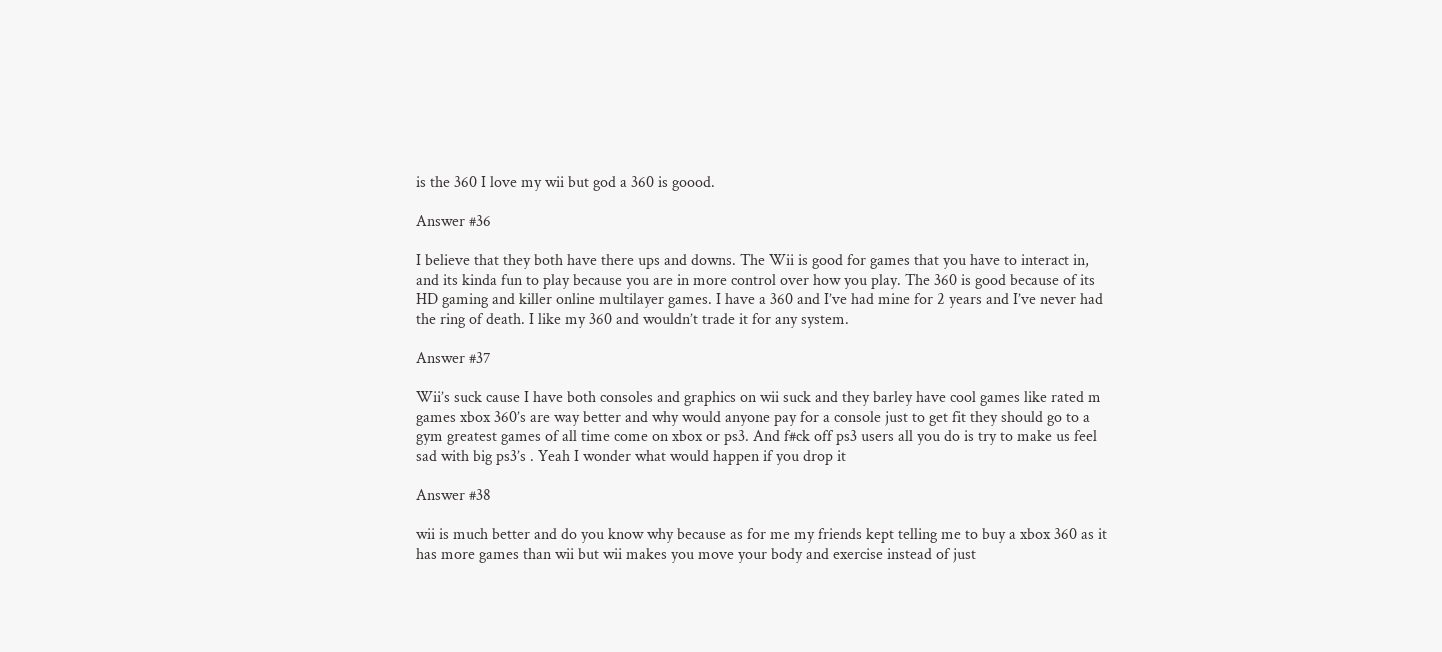is the 360 I love my wii but god a 360 is goood.

Answer #36

I believe that they both have there ups and downs. The Wii is good for games that you have to interact in, and its kinda fun to play because you are in more control over how you play. The 360 is good because of its HD gaming and killer online multilayer games. I have a 360 and I’ve had mine for 2 years and I’ve never had the ring of death. I like my 360 and wouldn’t trade it for any system.

Answer #37

Wii’s suck cause I have both consoles and graphics on wii suck and they barley have cool games like rated m games xbox 360’s are way better and why would anyone pay for a console just to get fit they should go to a gym greatest games of all time come on xbox or ps3. And f#ck off ps3 users all you do is try to make us feel sad with big ps3’s . Yeah I wonder what would happen if you drop it

Answer #38

wii is much better and do you know why because as for me my friends kept telling me to buy a xbox 360 as it has more games than wii but wii makes you move your body and exercise instead of just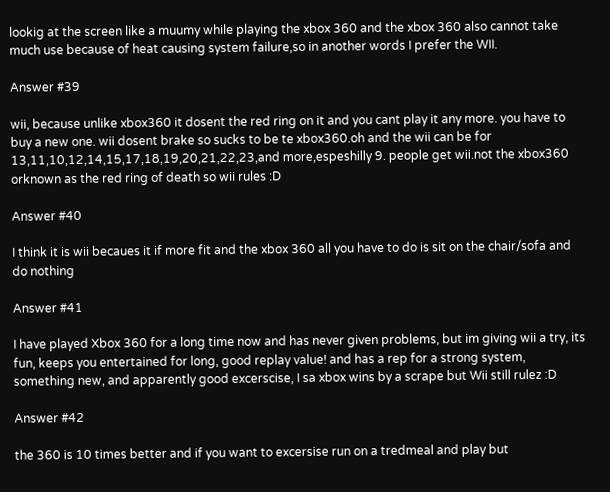lookig at the screen like a muumy while playing the xbox 360 and the xbox 360 also cannot take much use because of heat causing system failure,so in another words I prefer the WII.

Answer #39

wii, because unlike xbox360 it dosent the red ring on it and you cant play it any more. you have to buy a new one. wii dosent brake so sucks to be te xbox360.oh and the wii can be for 13,11,10,12,14,15,17,18,19,20,21,22,23,and more,espeshilly 9. people get wii.not the xbox360 orknown as the red ring of death so wii rules :D

Answer #40

I think it is wii becaues it if more fit and the xbox 360 all you have to do is sit on the chair/sofa and do nothing

Answer #41

I have played Xbox 360 for a long time now and has never given problems, but im giving wii a try, its fun, keeps you entertained for long, good replay value! and has a rep for a strong system, something new, and apparently good excerscise, I sa xbox wins by a scrape but Wii still rulez :D

Answer #42

the 360 is 10 times better and if you want to excersise run on a tredmeal and play but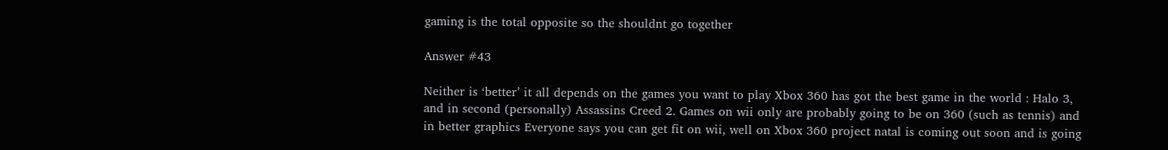gaming is the total opposite so the shouldnt go together

Answer #43

Neither is ‘better’ it all depends on the games you want to play Xbox 360 has got the best game in the world : Halo 3, and in second (personally) Assassins Creed 2. Games on wii only are probably going to be on 360 (such as tennis) and in better graphics Everyone says you can get fit on wii, well on Xbox 360 project natal is coming out soon and is going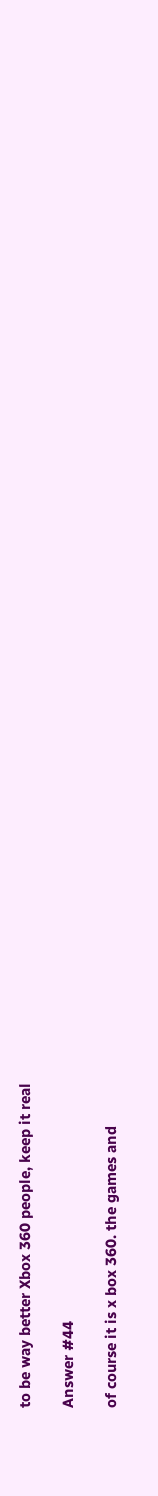to be way better Xbox 360 people, keep it real

Answer #44

of course it is x box 360. the games and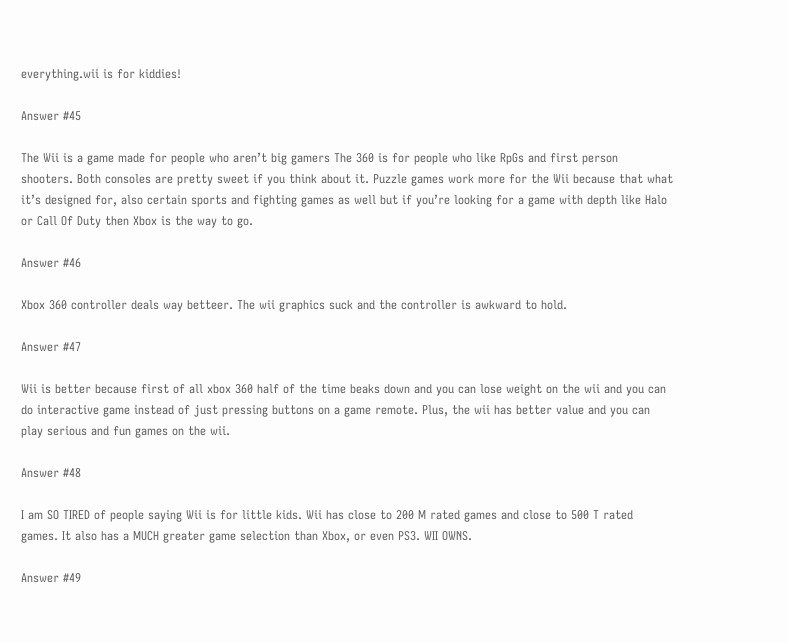everything.wii is for kiddies!

Answer #45

The Wii is a game made for people who aren’t big gamers The 360 is for people who like RpGs and first person shooters. Both consoles are pretty sweet if you think about it. Puzzle games work more for the Wii because that what it’s designed for, also certain sports and fighting games as well but if you’re looking for a game with depth like Halo or Call Of Duty then Xbox is the way to go.

Answer #46

Xbox 360 controller deals way betteer. The wii graphics suck and the controller is awkward to hold.

Answer #47

Wii is better because first of all xbox 360 half of the time beaks down and you can lose weight on the wii and you can do interactive game instead of just pressing buttons on a game remote. Plus, the wii has better value and you can play serious and fun games on the wii.

Answer #48

I am SO TIRED of people saying Wii is for little kids. Wii has close to 200 M rated games and close to 500 T rated games. It also has a MUCH greater game selection than Xbox, or even PS3. WII OWNS.

Answer #49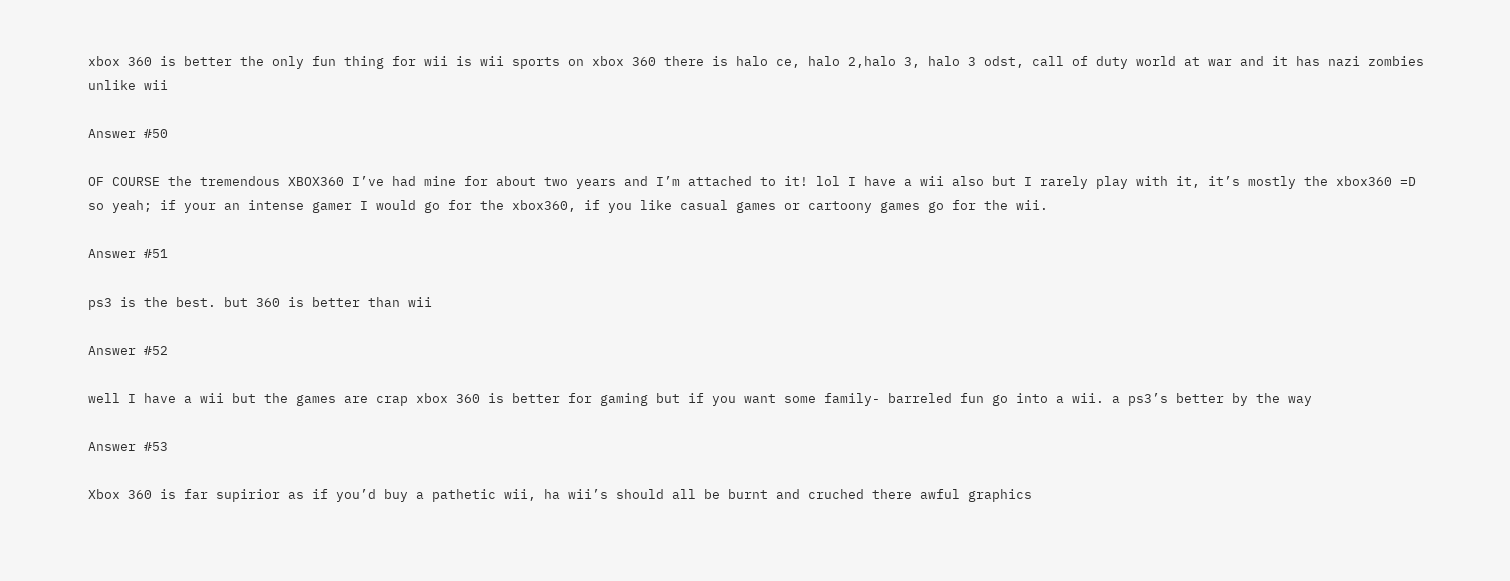xbox 360 is better the only fun thing for wii is wii sports on xbox 360 there is halo ce, halo 2,halo 3, halo 3 odst, call of duty world at war and it has nazi zombies unlike wii

Answer #50

OF COURSE the tremendous XBOX360 I’ve had mine for about two years and I’m attached to it! lol I have a wii also but I rarely play with it, it’s mostly the xbox360 =D so yeah; if your an intense gamer I would go for the xbox360, if you like casual games or cartoony games go for the wii.

Answer #51

ps3 is the best. but 360 is better than wii

Answer #52

well I have a wii but the games are crap xbox 360 is better for gaming but if you want some family- barreled fun go into a wii. a ps3’s better by the way

Answer #53

Xbox 360 is far supirior as if you’d buy a pathetic wii, ha wii’s should all be burnt and cruched there awful graphics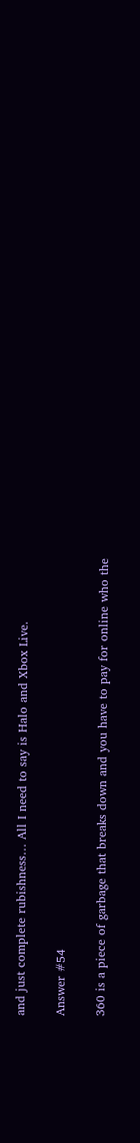and just complete rubishness… All I need to say is Halo and Xbox Live.

Answer #54

360 is a piece of garbage that breaks down and you have to pay for online who the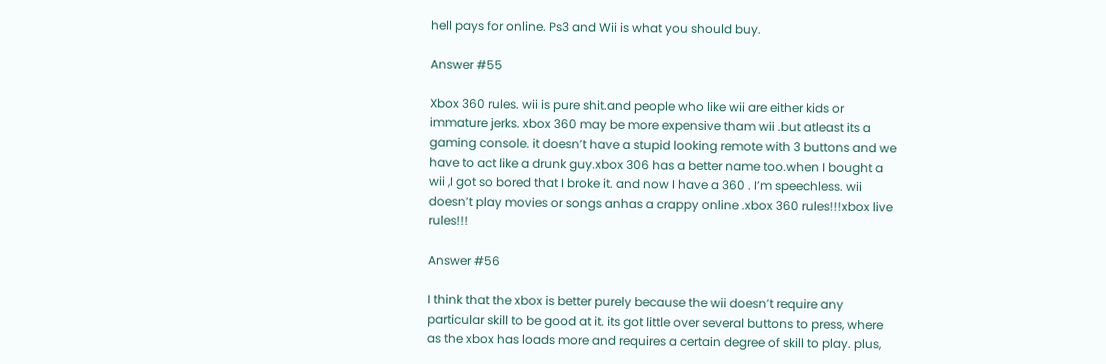hell pays for online. Ps3 and Wii is what you should buy.

Answer #55

Xbox 360 rules. wii is pure shit.and people who like wii are either kids or immature jerks. xbox 360 may be more expensive tham wii .but atleast its a gaming console. it doesn’t have a stupid looking remote with 3 buttons and we have to act like a drunk guy.xbox 306 has a better name too.when I bought a wii ,I got so bored that I broke it. and now I have a 360 . I’m speechless. wii doesn’t play movies or songs anhas a crappy online .xbox 360 rules!!!xbox live rules!!!

Answer #56

I think that the xbox is better purely because the wii doesn’t require any particular skill to be good at it. its got little over several buttons to press, where as the xbox has loads more and requires a certain degree of skill to play. plus,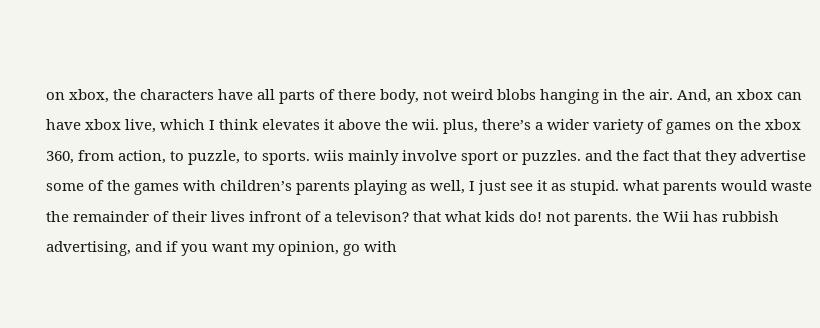on xbox, the characters have all parts of there body, not weird blobs hanging in the air. And, an xbox can have xbox live, which I think elevates it above the wii. plus, there’s a wider variety of games on the xbox 360, from action, to puzzle, to sports. wiis mainly involve sport or puzzles. and the fact that they advertise some of the games with children’s parents playing as well, I just see it as stupid. what parents would waste the remainder of their lives infront of a televison? that what kids do! not parents. the Wii has rubbish advertising, and if you want my opinion, go with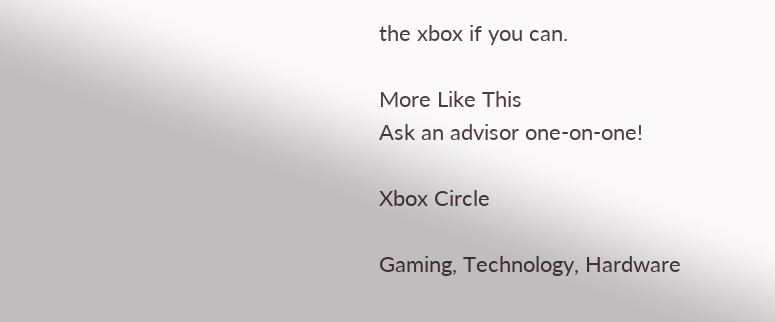the xbox if you can.

More Like This
Ask an advisor one-on-one!

Xbox Circle

Gaming, Technology, Hardware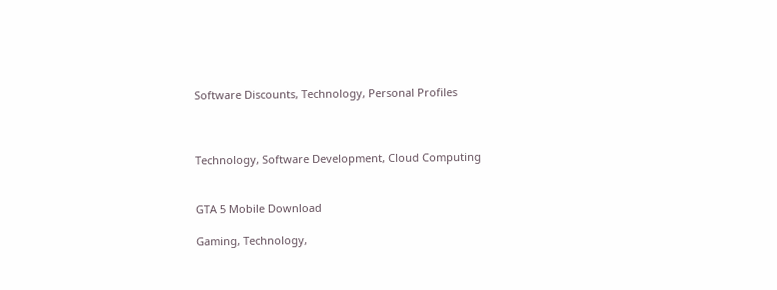Software Discounts, Technology, Personal Profiles



Technology, Software Development, Cloud Computing


GTA 5 Mobile Download

Gaming, Technology,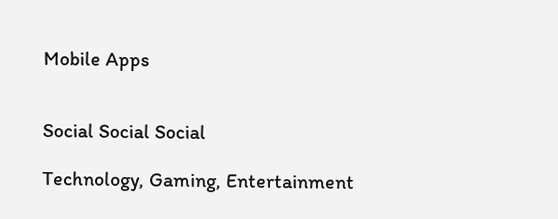Mobile Apps


Social Social Social

Technology, Gaming, Entertainment